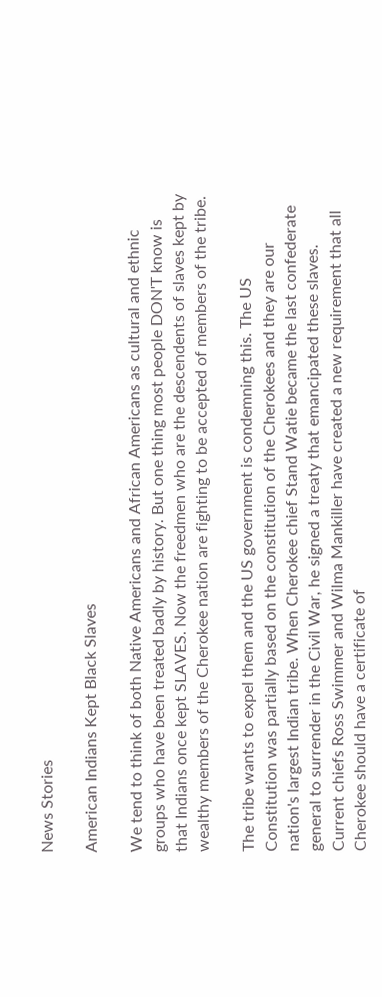News Stories

American Indians Kept Black Slaves

We tend to think of both Native Americans and African Americans as cultural and ethnic groups who have been treated badly by history. But one thing most people DON'T know is that Indians once kept SLAVES. Now the freedmen who are the descendents of slaves kept by wealthy members of the Cherokee nation are fighting to be accepted of members of the tribe.

The tribe wants to expel them and the US government is condemning this. The US Constitution was partially based on the constitution of the Cherokees and they are our nation's largest Indian tribe. When Cherokee chief Stand Watie became the last confederate general to surrender in the Civil War, he signed a treaty that emancipated these slaves. Current chiefs Ross Swimmer and Wilma Mankiller have created a new requirement that all Cherokee should have a certificate of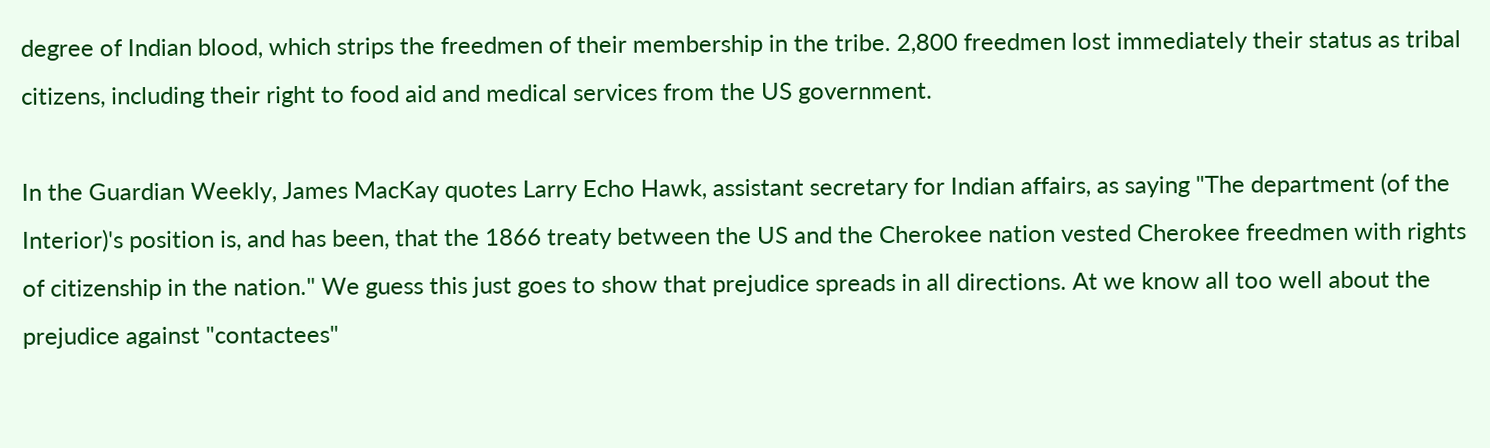degree of Indian blood, which strips the freedmen of their membership in the tribe. 2,800 freedmen lost immediately their status as tribal citizens, including their right to food aid and medical services from the US government.

In the Guardian Weekly, James MacKay quotes Larry Echo Hawk, assistant secretary for Indian affairs, as saying "The department (of the Interior)'s position is, and has been, that the 1866 treaty between the US and the Cherokee nation vested Cherokee freedmen with rights of citizenship in the nation." We guess this just goes to show that prejudice spreads in all directions. At we know all too well about the prejudice against "contactees"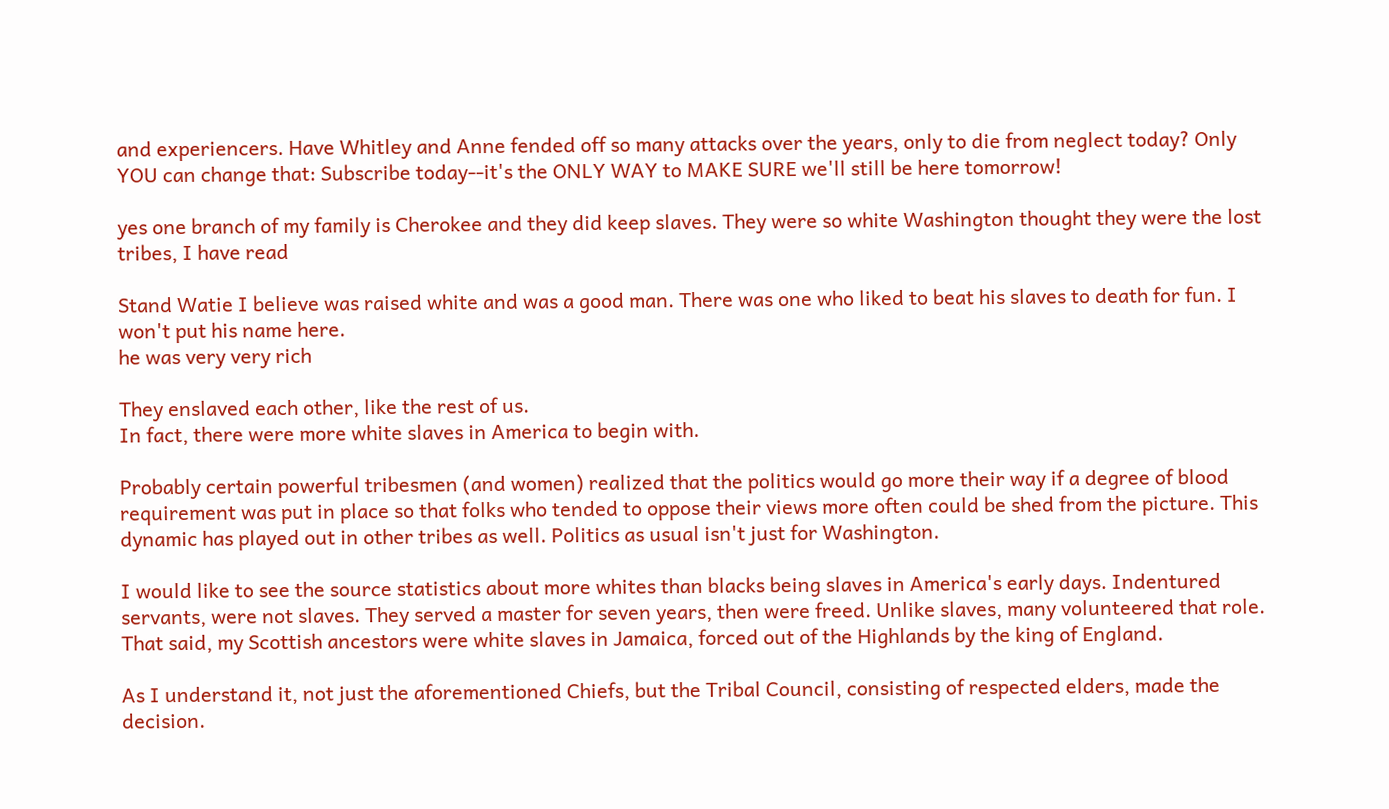and experiencers. Have Whitley and Anne fended off so many attacks over the years, only to die from neglect today? Only YOU can change that: Subscribe today--it's the ONLY WAY to MAKE SURE we'll still be here tomorrow!

yes one branch of my family is Cherokee and they did keep slaves. They were so white Washington thought they were the lost tribes, I have read

Stand Watie I believe was raised white and was a good man. There was one who liked to beat his slaves to death for fun. I won't put his name here.
he was very very rich

They enslaved each other, like the rest of us.
In fact, there were more white slaves in America to begin with.

Probably certain powerful tribesmen (and women) realized that the politics would go more their way if a degree of blood requirement was put in place so that folks who tended to oppose their views more often could be shed from the picture. This dynamic has played out in other tribes as well. Politics as usual isn't just for Washington.

I would like to see the source statistics about more whites than blacks being slaves in America's early days. Indentured servants, were not slaves. They served a master for seven years, then were freed. Unlike slaves, many volunteered that role. That said, my Scottish ancestors were white slaves in Jamaica, forced out of the Highlands by the king of England.

As I understand it, not just the aforementioned Chiefs, but the Tribal Council, consisting of respected elders, made the decision.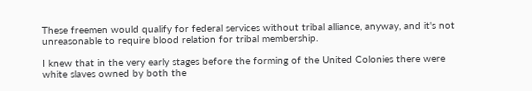These freemen would qualify for federal services without tribal alliance, anyway, and it's not unreasonable to require blood relation for tribal membership.

I knew that in the very early stages before the forming of the United Colonies there were white slaves owned by both the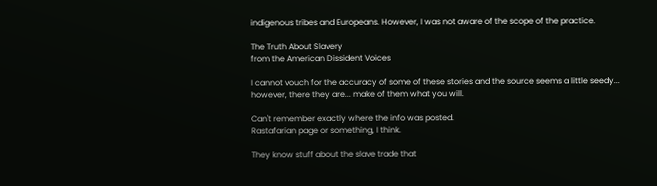indigenous tribes and Europeans. However, I was not aware of the scope of the practice.

The Truth About Slavery
from the American Dissident Voices

I cannot vouch for the accuracy of some of these stories and the source seems a little seedy... however, there they are... make of them what you will.

Can't remember exactly where the info was posted.
Rastafarian page or something, I think.

They know stuff about the slave trade that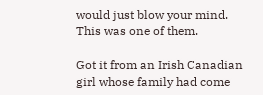would just blow your mind.
This was one of them.

Got it from an Irish Canadian girl whose family had come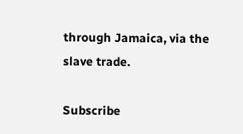through Jamaica, via the slave trade.

Subscribe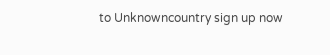to Unknowncountry sign up now